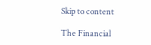Skip to content

The Financial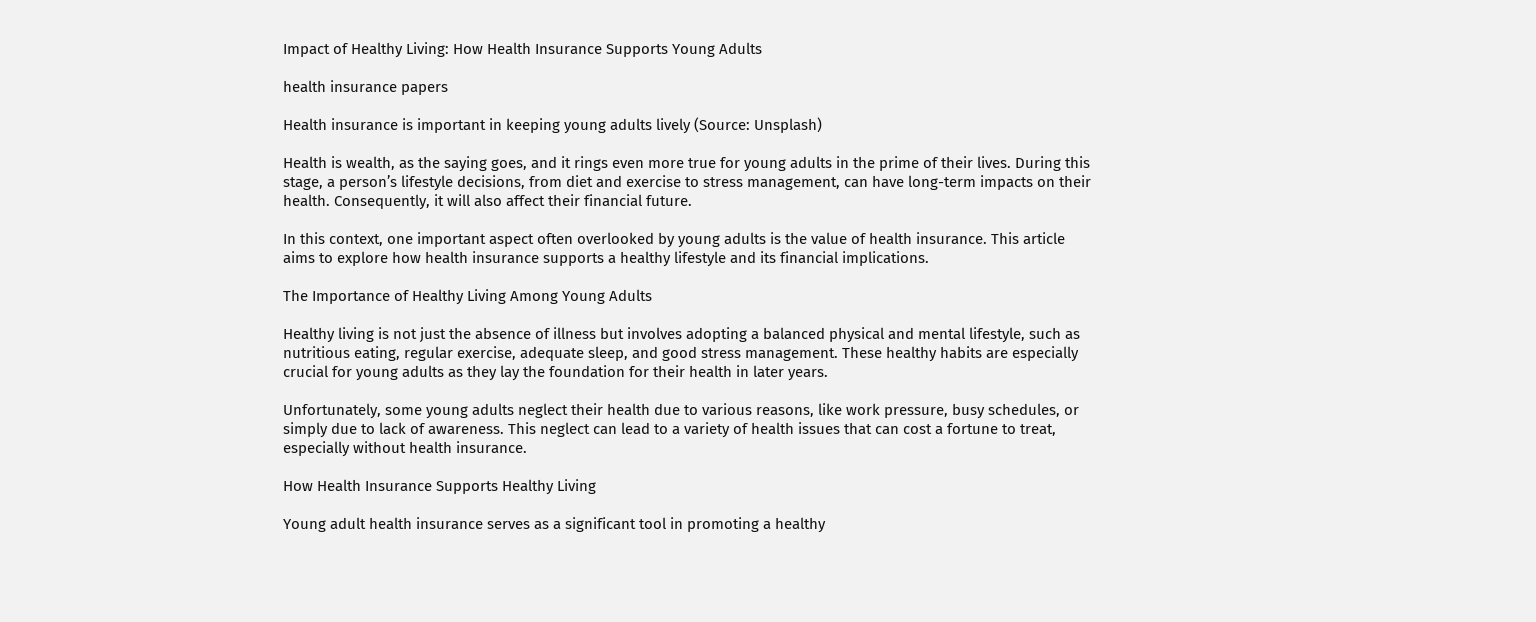Impact of Healthy Living: How Health Insurance Supports Young Adults

health insurance papers

Health insurance is important in keeping young adults lively (Source: Unsplash)

Health is wealth, as the saying goes, and it rings even more true for young adults in the prime of their lives. During this stage, a person’s lifestyle decisions, from diet and exercise to stress management, can have long-term impacts on their health. Consequently, it will also affect their financial future.

In this context, one important aspect often overlooked by young adults is the value of health insurance. This article aims to explore how health insurance supports a healthy lifestyle and its financial implications.

The Importance of Healthy Living Among Young Adults

Healthy living is not just the absence of illness but involves adopting a balanced physical and mental lifestyle, such as nutritious eating, regular exercise, adequate sleep, and good stress management. These healthy habits are especially crucial for young adults as they lay the foundation for their health in later years.

Unfortunately, some young adults neglect their health due to various reasons, like work pressure, busy schedules, or simply due to lack of awareness. This neglect can lead to a variety of health issues that can cost a fortune to treat, especially without health insurance.

How Health Insurance Supports Healthy Living

Young adult health insurance serves as a significant tool in promoting a healthy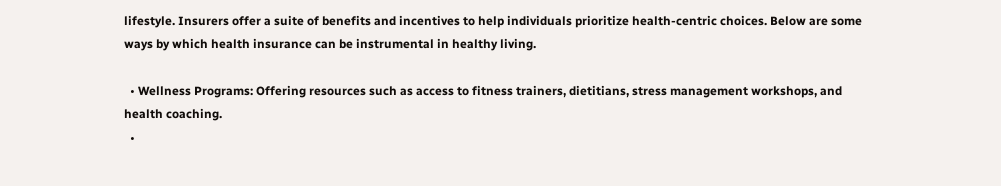lifestyle. Insurers offer a suite of benefits and incentives to help individuals prioritize health-centric choices. Below are some ways by which health insurance can be instrumental in healthy living.

  • Wellness Programs: Offering resources such as access to fitness trainers, dietitians, stress management workshops, and health coaching.
  •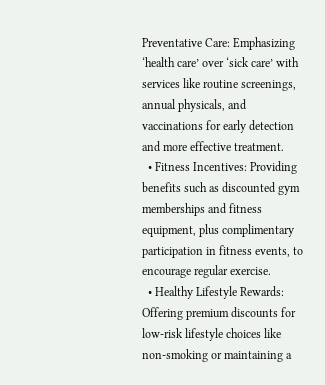Preventative Care: Emphasizing ‘health care’ over ‘sick care’ with services like routine screenings, annual physicals, and vaccinations for early detection and more effective treatment.
  • Fitness Incentives: Providing benefits such as discounted gym memberships and fitness equipment, plus complimentary participation in fitness events, to encourage regular exercise.
  • Healthy Lifestyle Rewards: Offering premium discounts for low-risk lifestyle choices like non-smoking or maintaining a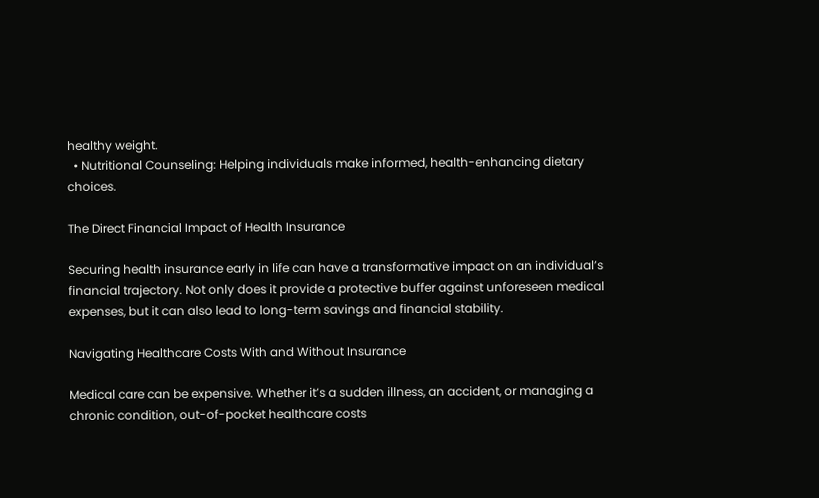healthy weight.
  • Nutritional Counseling: Helping individuals make informed, health-enhancing dietary choices.

The Direct Financial Impact of Health Insurance

Securing health insurance early in life can have a transformative impact on an individual’s financial trajectory. Not only does it provide a protective buffer against unforeseen medical expenses, but it can also lead to long-term savings and financial stability.

Navigating Healthcare Costs With and Without Insurance

Medical care can be expensive. Whether it’s a sudden illness, an accident, or managing a chronic condition, out-of-pocket healthcare costs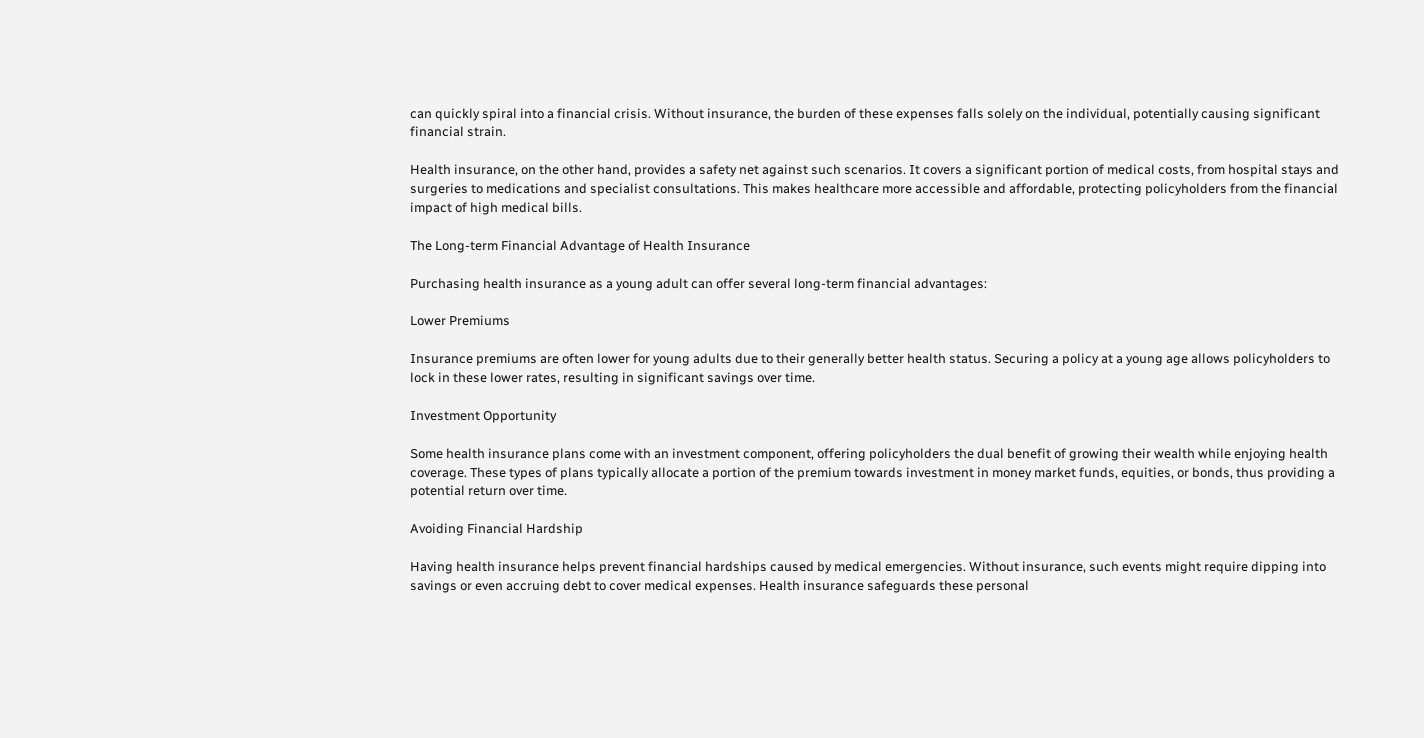can quickly spiral into a financial crisis. Without insurance, the burden of these expenses falls solely on the individual, potentially causing significant financial strain.

Health insurance, on the other hand, provides a safety net against such scenarios. It covers a significant portion of medical costs, from hospital stays and surgeries to medications and specialist consultations. This makes healthcare more accessible and affordable, protecting policyholders from the financial impact of high medical bills.

The Long-term Financial Advantage of Health Insurance

Purchasing health insurance as a young adult can offer several long-term financial advantages:

Lower Premiums

Insurance premiums are often lower for young adults due to their generally better health status. Securing a policy at a young age allows policyholders to lock in these lower rates, resulting in significant savings over time.

Investment Opportunity

Some health insurance plans come with an investment component, offering policyholders the dual benefit of growing their wealth while enjoying health coverage. These types of plans typically allocate a portion of the premium towards investment in money market funds, equities, or bonds, thus providing a potential return over time.

Avoiding Financial Hardship

Having health insurance helps prevent financial hardships caused by medical emergencies. Without insurance, such events might require dipping into savings or even accruing debt to cover medical expenses. Health insurance safeguards these personal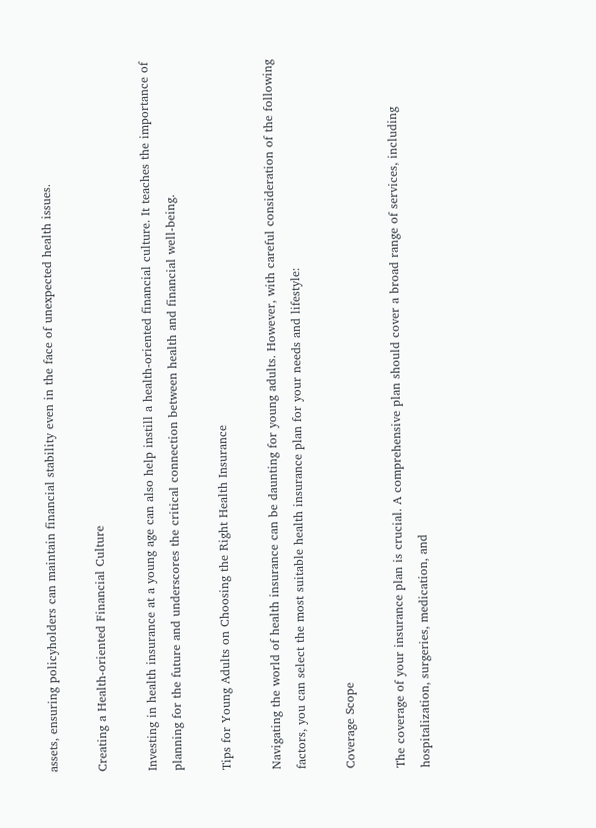assets, ensuring policyholders can maintain financial stability even in the face of unexpected health issues.

Creating a Health-oriented Financial Culture

Investing in health insurance at a young age can also help instill a health-oriented financial culture. It teaches the importance of planning for the future and underscores the critical connection between health and financial well-being.

Tips for Young Adults on Choosing the Right Health Insurance

Navigating the world of health insurance can be daunting for young adults. However, with careful consideration of the following factors, you can select the most suitable health insurance plan for your needs and lifestyle:

Coverage Scope

The coverage of your insurance plan is crucial. A comprehensive plan should cover a broad range of services, including hospitalization, surgeries, medication, and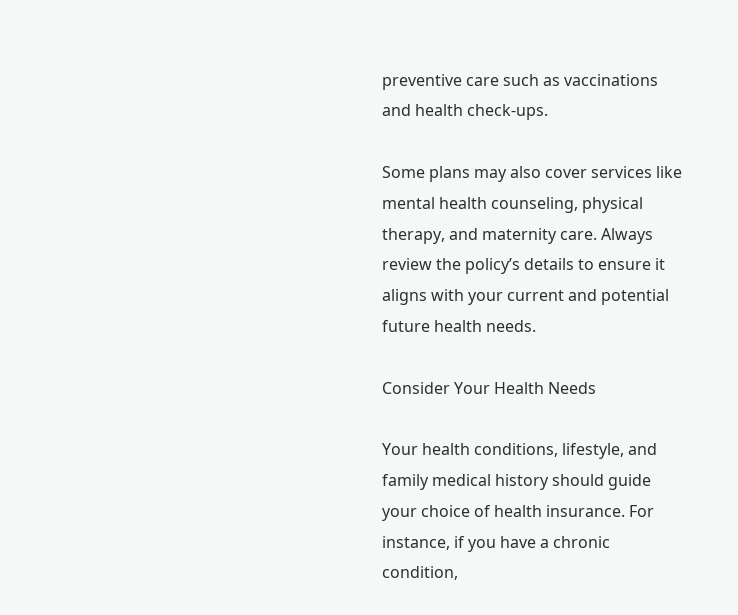preventive care such as vaccinations and health check-ups.

Some plans may also cover services like mental health counseling, physical therapy, and maternity care. Always review the policy’s details to ensure it aligns with your current and potential future health needs.

Consider Your Health Needs

Your health conditions, lifestyle, and family medical history should guide your choice of health insurance. For instance, if you have a chronic condition,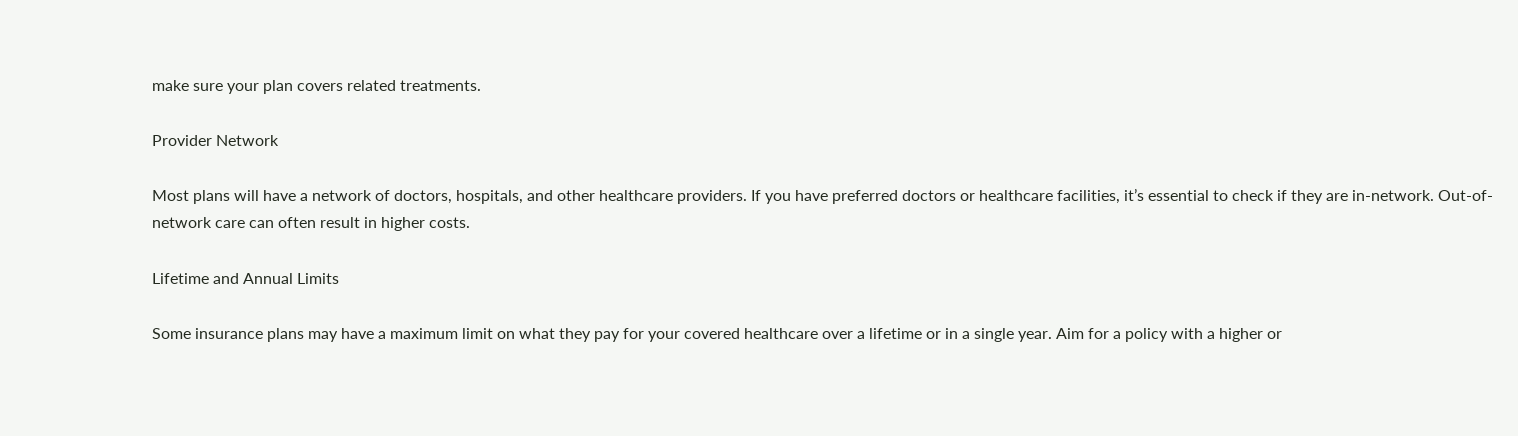make sure your plan covers related treatments.

Provider Network

Most plans will have a network of doctors, hospitals, and other healthcare providers. If you have preferred doctors or healthcare facilities, it’s essential to check if they are in-network. Out-of-network care can often result in higher costs.

Lifetime and Annual Limits

Some insurance plans may have a maximum limit on what they pay for your covered healthcare over a lifetime or in a single year. Aim for a policy with a higher or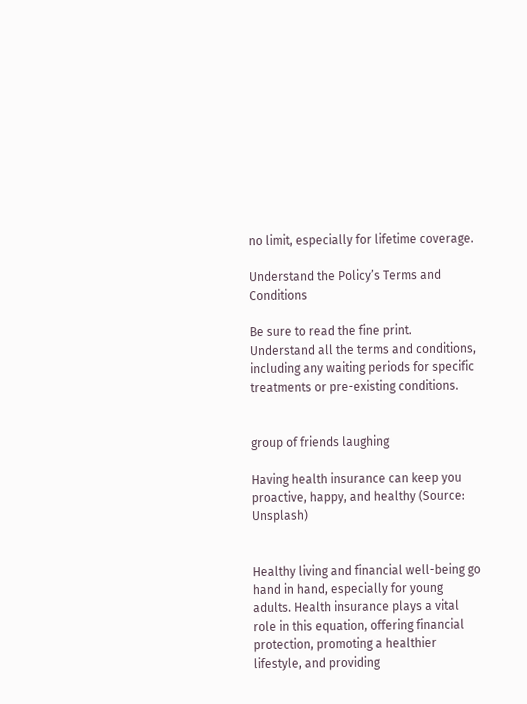no limit, especially for lifetime coverage.

Understand the Policy’s Terms and Conditions

Be sure to read the fine print. Understand all the terms and conditions, including any waiting periods for specific treatments or pre-existing conditions.


group of friends laughing

Having health insurance can keep you proactive, happy, and healthy (Source: Unsplash)


Healthy living and financial well-being go hand in hand, especially for young adults. Health insurance plays a vital role in this equation, offering financial protection, promoting a healthier lifestyle, and providing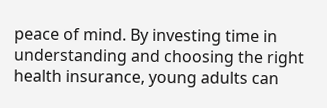peace of mind. By investing time in understanding and choosing the right health insurance, young adults can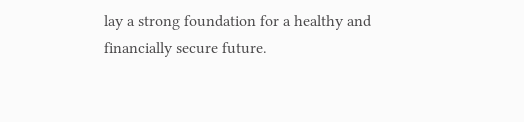lay a strong foundation for a healthy and financially secure future.